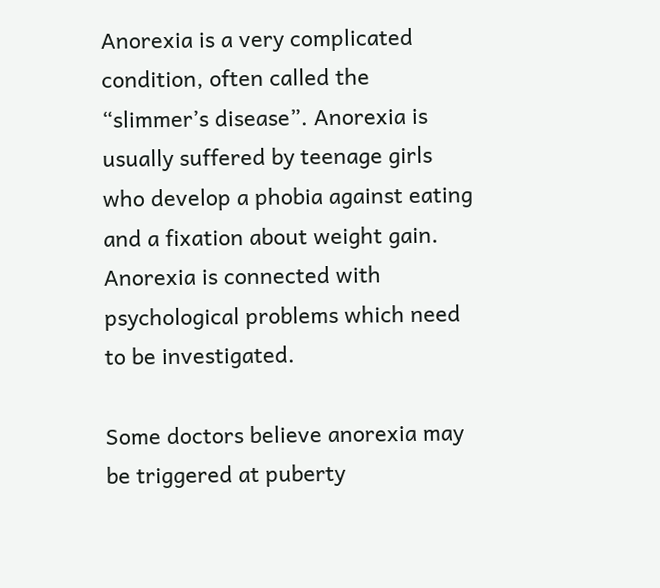Anorexia is a very complicated condition, often called the “slimmer’s disease”. Anorexia is usually suffered by teenage girls who develop a phobia against eating and a fixation about weight gain. Anorexia is connected with psychological problems which need to be investigated.

Some doctors believe anorexia may be triggered at puberty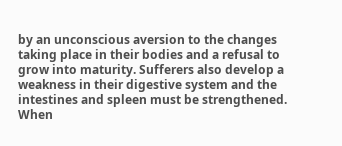by an unconscious aversion to the changes taking place in their bodies and a refusal to grow into maturity. Sufferers also develop a weakness in their digestive system and the intestines and spleen must be strengthened. When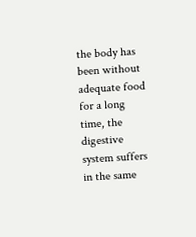the body has been without adequate food for a long time, the digestive system suffers in the same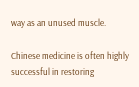way as an unused muscle.

Chinese medicine is often highly successful in restoring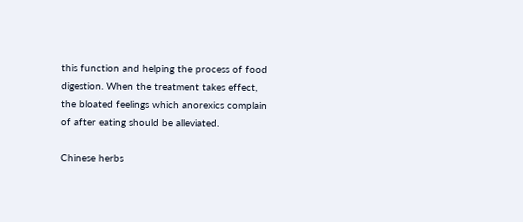this function and helping the process of food digestion. When the treatment takes effect, the bloated feelings which anorexics complain of after eating should be alleviated.

Chinese herbs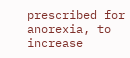prescribed for anorexia, to increase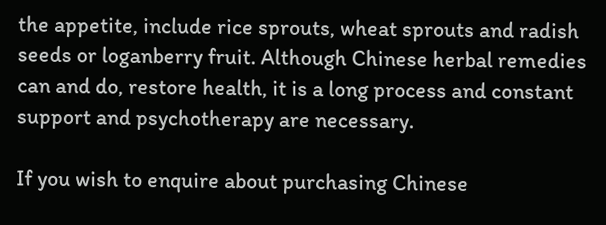the appetite, include rice sprouts, wheat sprouts and radish seeds or loganberry fruit. Although Chinese herbal remedies can and do, restore health, it is a long process and constant support and psychotherapy are necessary.

If you wish to enquire about purchasing Chinese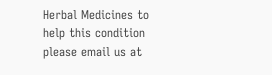Herbal Medicines to help this condition please email us at